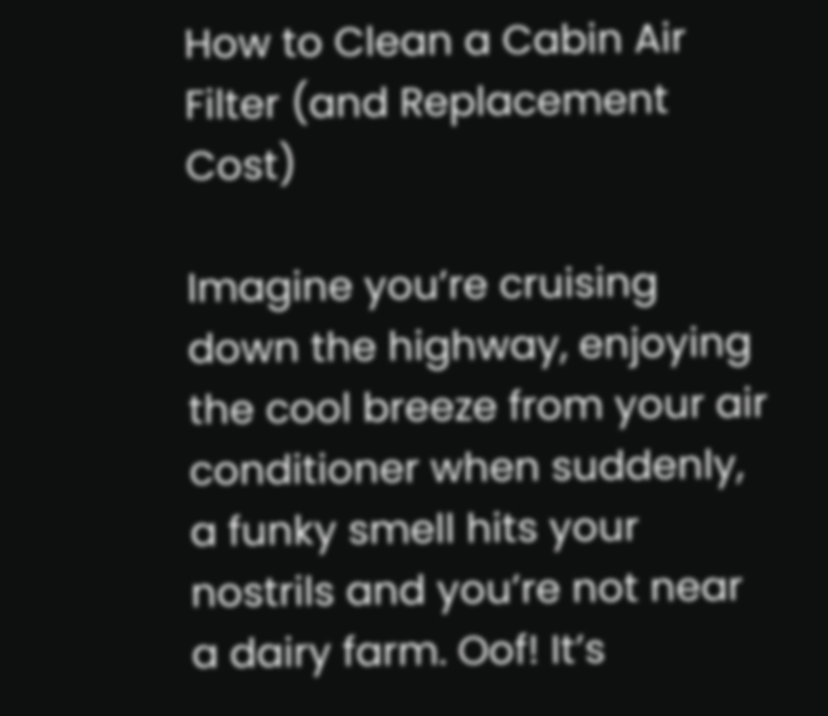How to Clean a Cabin Air Filter (and Replacement Cost)

Imagine you’re cruising down the highway, enjoying the cool breeze from your air conditioner when suddenly, a funky smell hits your nostrils and you’re not near a dairy farm. Oof! It’s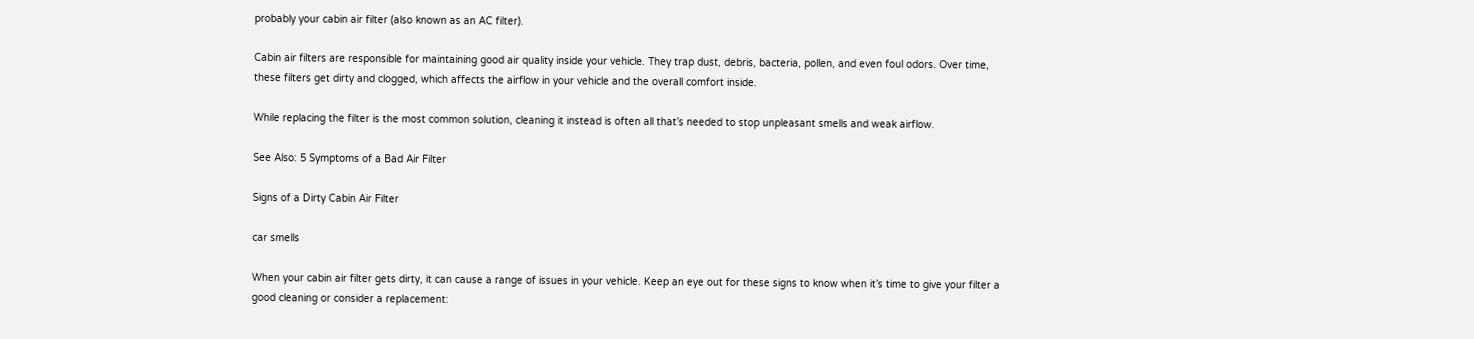probably your cabin air filter (also known as an AC filter).

Cabin air filters are responsible for maintaining good air quality inside your vehicle. They trap dust, debris, bacteria, pollen, and even foul odors. Over time, these filters get dirty and clogged, which affects the airflow in your vehicle and the overall comfort inside.

While replacing the filter is the most common solution, cleaning it instead is often all that’s needed to stop unpleasant smells and weak airflow.

See Also: 5 Symptoms of a Bad Air Filter

Signs of a Dirty Cabin Air Filter

car smells

When your cabin air filter gets dirty, it can cause a range of issues in your vehicle. Keep an eye out for these signs to know when it’s time to give your filter a good cleaning or consider a replacement: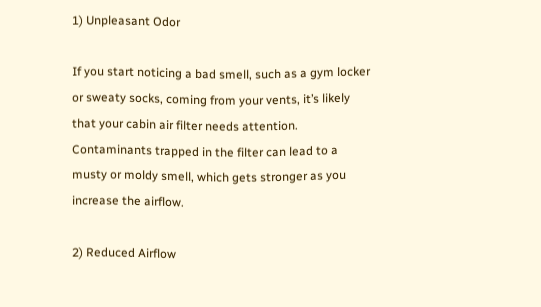1) Unpleasant Odor

If you start noticing a bad smell, such as a gym locker or sweaty socks, coming from your vents, it’s likely that your cabin air filter needs attention. Contaminants trapped in the filter can lead to a musty or moldy smell, which gets stronger as you increase the airflow.

2) Reduced Airflow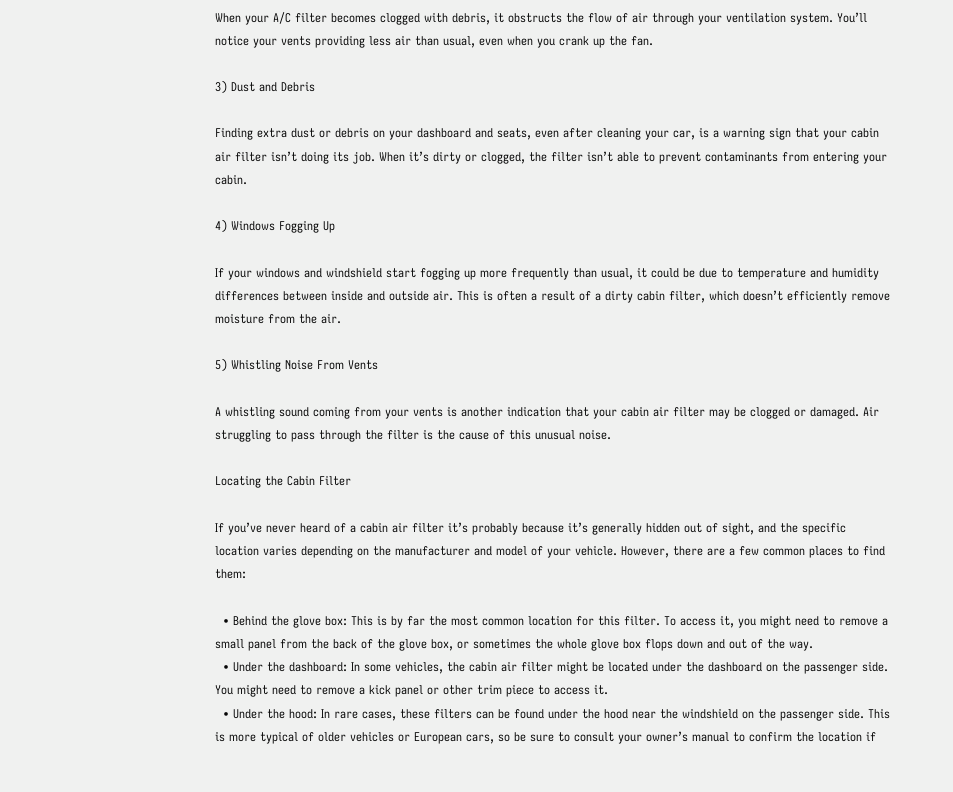When your A/C filter becomes clogged with debris, it obstructs the flow of air through your ventilation system. You’ll notice your vents providing less air than usual, even when you crank up the fan.

3) Dust and Debris

Finding extra dust or debris on your dashboard and seats, even after cleaning your car, is a warning sign that your cabin air filter isn’t doing its job. When it’s dirty or clogged, the filter isn’t able to prevent contaminants from entering your cabin.

4) Windows Fogging Up

If your windows and windshield start fogging up more frequently than usual, it could be due to temperature and humidity differences between inside and outside air. This is often a result of a dirty cabin filter, which doesn’t efficiently remove moisture from the air.

5) Whistling Noise From Vents

A whistling sound coming from your vents is another indication that your cabin air filter may be clogged or damaged. Air struggling to pass through the filter is the cause of this unusual noise.

Locating the Cabin Filter

If you’ve never heard of a cabin air filter it’s probably because it’s generally hidden out of sight, and the specific location varies depending on the manufacturer and model of your vehicle. However, there are a few common places to find them:

  • Behind the glove box: This is by far the most common location for this filter. To access it, you might need to remove a small panel from the back of the glove box, or sometimes the whole glove box flops down and out of the way.
  • Under the dashboard: In some vehicles, the cabin air filter might be located under the dashboard on the passenger side. You might need to remove a kick panel or other trim piece to access it.
  • Under the hood: In rare cases, these filters can be found under the hood near the windshield on the passenger side. This is more typical of older vehicles or European cars, so be sure to consult your owner’s manual to confirm the location if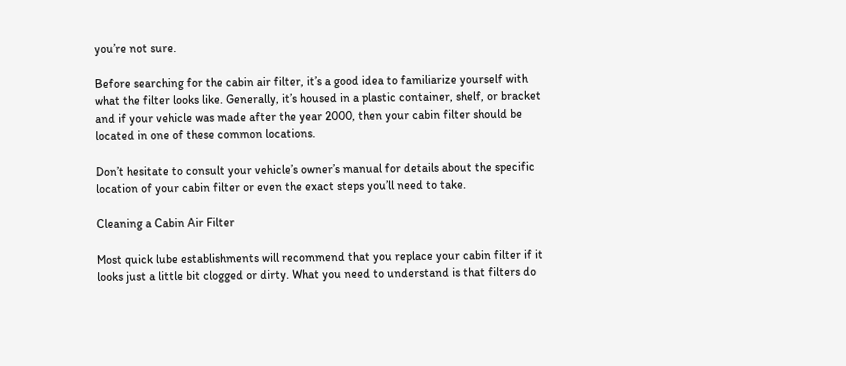you’re not sure.

Before searching for the cabin air filter, it’s a good idea to familiarize yourself with what the filter looks like. Generally, it’s housed in a plastic container, shelf, or bracket and if your vehicle was made after the year 2000, then your cabin filter should be located in one of these common locations.

Don’t hesitate to consult your vehicle’s owner’s manual for details about the specific location of your cabin filter or even the exact steps you’ll need to take.

Cleaning a Cabin Air Filter

Most quick lube establishments will recommend that you replace your cabin filter if it looks just a little bit clogged or dirty. What you need to understand is that filters do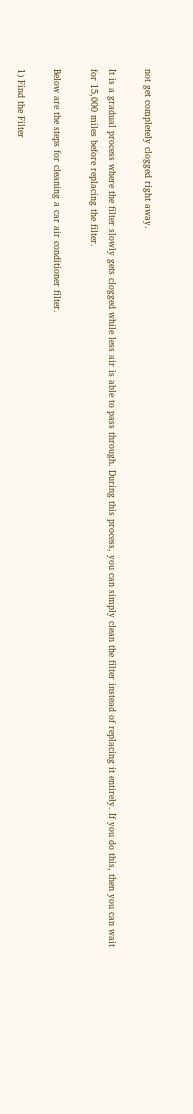not get completely clogged right away.

It is a gradual process where the filter slowly gets clogged while less air is able to pass through. During this process, you can simply clean the filter instead of replacing it entirely. If you do this, then you can wait for 15,000 miles before replacing the filter.

Below are the steps for cleaning a car air conditioner filter.

1) Find the Filter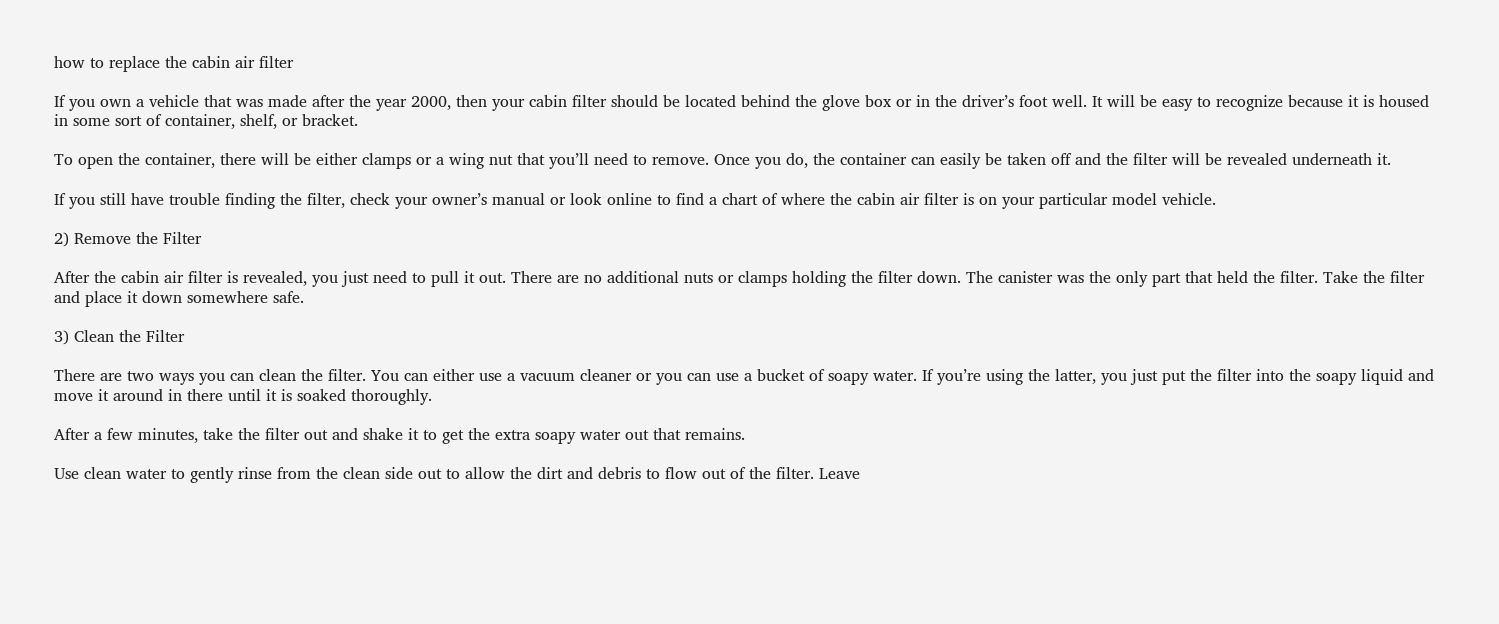how to replace the cabin air filter

If you own a vehicle that was made after the year 2000, then your cabin filter should be located behind the glove box or in the driver’s foot well. It will be easy to recognize because it is housed in some sort of container, shelf, or bracket.

To open the container, there will be either clamps or a wing nut that you’ll need to remove. Once you do, the container can easily be taken off and the filter will be revealed underneath it.

If you still have trouble finding the filter, check your owner’s manual or look online to find a chart of where the cabin air filter is on your particular model vehicle.

2) Remove the Filter

After the cabin air filter is revealed, you just need to pull it out. There are no additional nuts or clamps holding the filter down. The canister was the only part that held the filter. Take the filter and place it down somewhere safe.

3) Clean the Filter

There are two ways you can clean the filter. You can either use a vacuum cleaner or you can use a bucket of soapy water. If you’re using the latter, you just put the filter into the soapy liquid and move it around in there until it is soaked thoroughly.

After a few minutes, take the filter out and shake it to get the extra soapy water out that remains.

Use clean water to gently rinse from the clean side out to allow the dirt and debris to flow out of the filter. Leave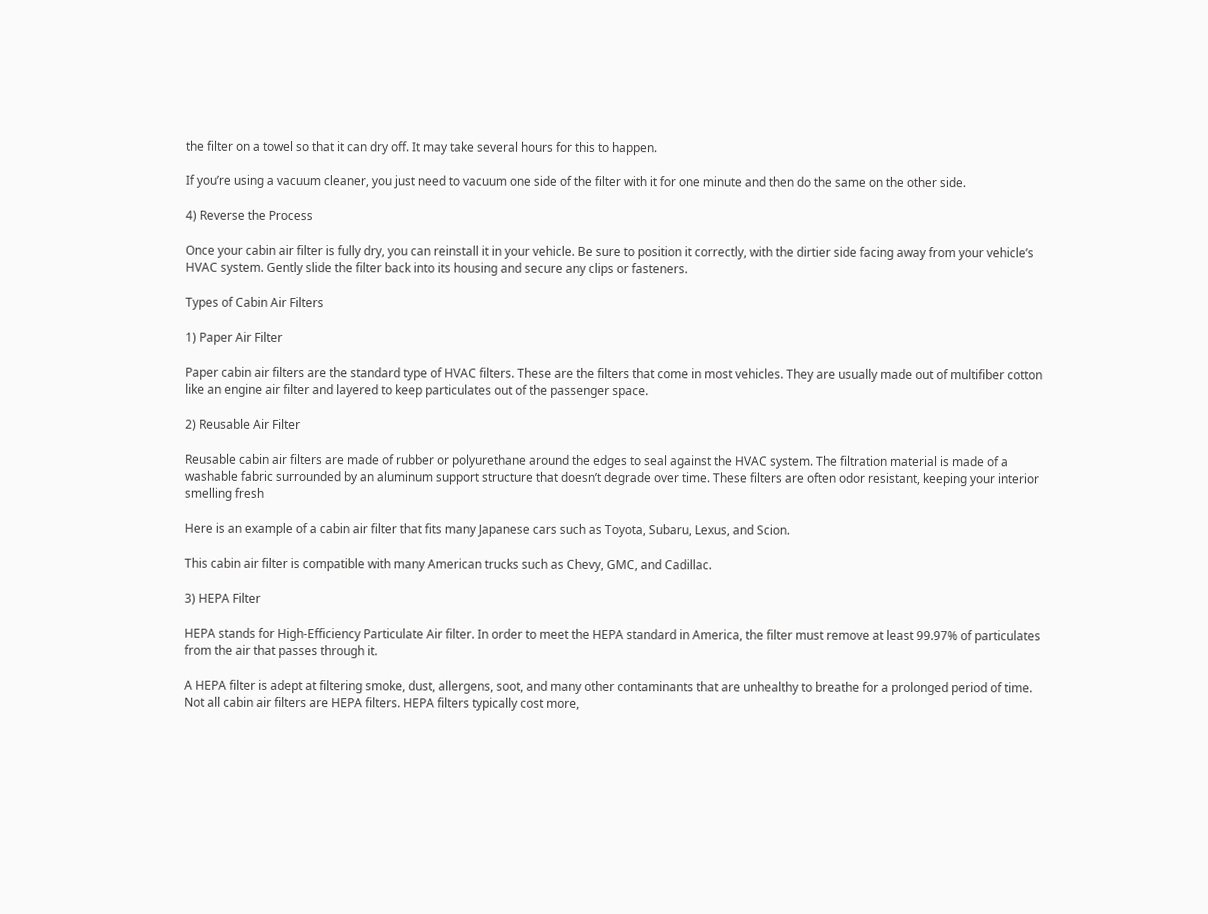the filter on a towel so that it can dry off. It may take several hours for this to happen.

If you’re using a vacuum cleaner, you just need to vacuum one side of the filter with it for one minute and then do the same on the other side.

4) Reverse the Process

Once your cabin air filter is fully dry, you can reinstall it in your vehicle. Be sure to position it correctly, with the dirtier side facing away from your vehicle’s HVAC system. Gently slide the filter back into its housing and secure any clips or fasteners.

Types of Cabin Air Filters

1) Paper Air Filter

Paper cabin air filters are the standard type of HVAC filters. These are the filters that come in most vehicles. They are usually made out of multifiber cotton like an engine air filter and layered to keep particulates out of the passenger space.

2) Reusable Air Filter

Reusable cabin air filters are made of rubber or polyurethane around the edges to seal against the HVAC system. The filtration material is made of a washable fabric surrounded by an aluminum support structure that doesn’t degrade over time. These filters are often odor resistant, keeping your interior smelling fresh

Here is an example of a cabin air filter that fits many Japanese cars such as Toyota, Subaru, Lexus, and Scion.

This cabin air filter is compatible with many American trucks such as Chevy, GMC, and Cadillac.

3) HEPA Filter

HEPA stands for High-Efficiency Particulate Air filter. In order to meet the HEPA standard in America, the filter must remove at least 99.97% of particulates from the air that passes through it.

A HEPA filter is adept at filtering smoke, dust, allergens, soot, and many other contaminants that are unhealthy to breathe for a prolonged period of time. Not all cabin air filters are HEPA filters. HEPA filters typically cost more,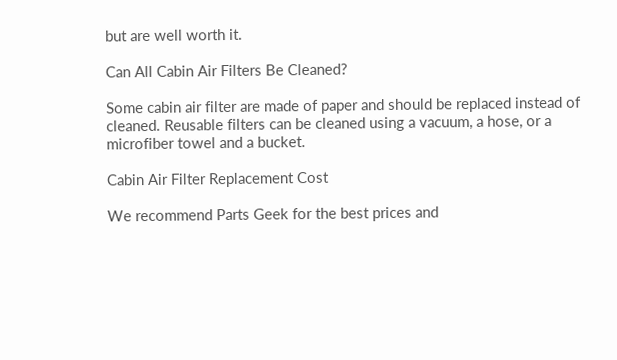but are well worth it.

Can All Cabin Air Filters Be Cleaned?

Some cabin air filter are made of paper and should be replaced instead of cleaned. Reusable filters can be cleaned using a vacuum, a hose, or a microfiber towel and a bucket.

Cabin Air Filter Replacement Cost

We recommend Parts Geek for the best prices and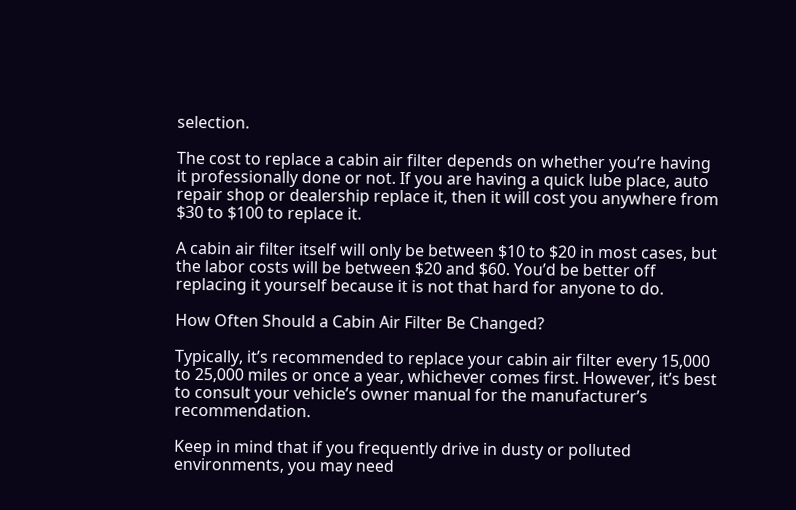selection.

The cost to replace a cabin air filter depends on whether you’re having it professionally done or not. If you are having a quick lube place, auto repair shop or dealership replace it, then it will cost you anywhere from $30 to $100 to replace it.

A cabin air filter itself will only be between $10 to $20 in most cases, but the labor costs will be between $20 and $60. You’d be better off replacing it yourself because it is not that hard for anyone to do.

How Often Should a Cabin Air Filter Be Changed?

Typically, it’s recommended to replace your cabin air filter every 15,000 to 25,000 miles or once a year, whichever comes first. However, it’s best to consult your vehicle’s owner manual for the manufacturer’s recommendation.

Keep in mind that if you frequently drive in dusty or polluted environments, you may need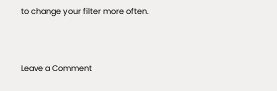to change your filter more often.


Leave a Comment